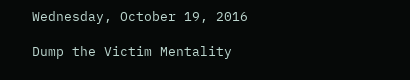Wednesday, October 19, 2016

Dump the Victim Mentality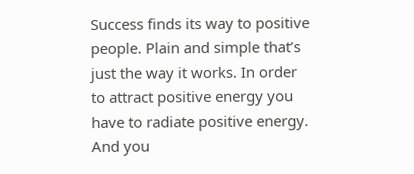Success finds its way to positive people. Plain and simple that’s just the way it works. In order to attract positive energy you have to radiate positive energy. And you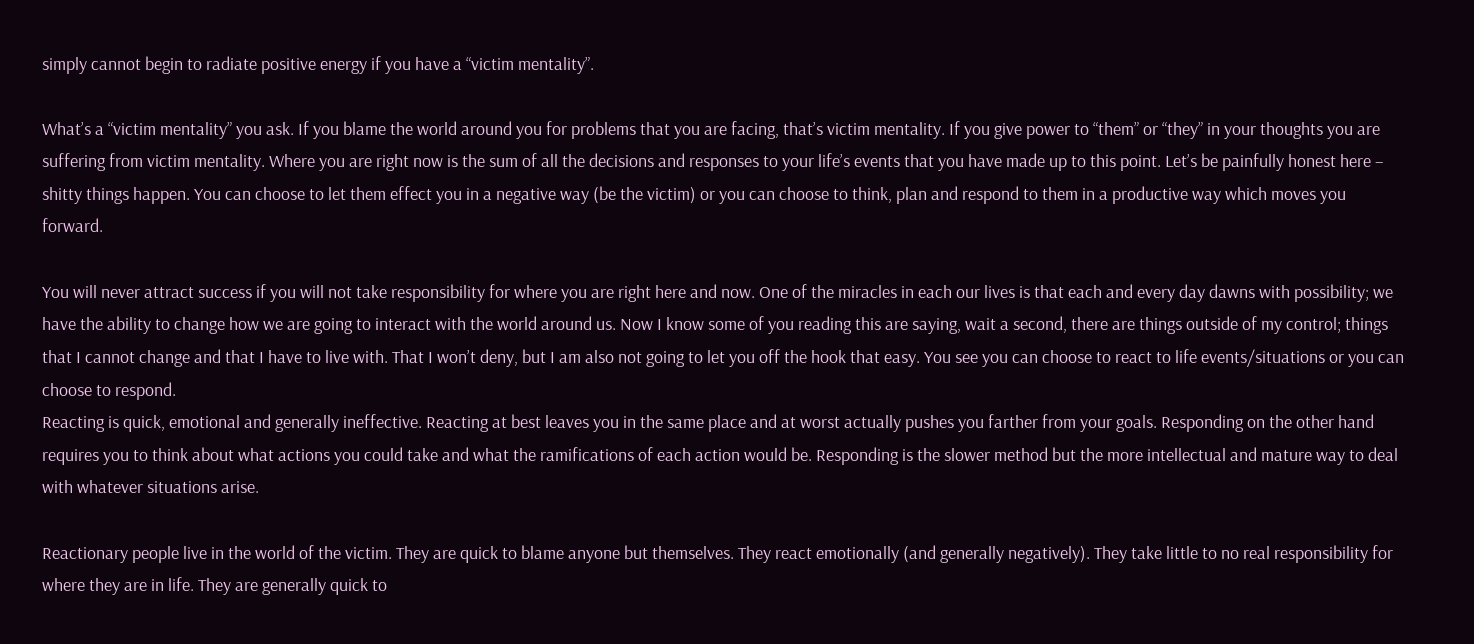simply cannot begin to radiate positive energy if you have a “victim mentality”.

What’s a “victim mentality” you ask. If you blame the world around you for problems that you are facing, that’s victim mentality. If you give power to “them” or “they” in your thoughts you are suffering from victim mentality. Where you are right now is the sum of all the decisions and responses to your life’s events that you have made up to this point. Let’s be painfully honest here – shitty things happen. You can choose to let them effect you in a negative way (be the victim) or you can choose to think, plan and respond to them in a productive way which moves you forward.

You will never attract success if you will not take responsibility for where you are right here and now. One of the miracles in each our lives is that each and every day dawns with possibility; we have the ability to change how we are going to interact with the world around us. Now I know some of you reading this are saying, wait a second, there are things outside of my control; things that I cannot change and that I have to live with. That I won’t deny, but I am also not going to let you off the hook that easy. You see you can choose to react to life events/situations or you can choose to respond.
Reacting is quick, emotional and generally ineffective. Reacting at best leaves you in the same place and at worst actually pushes you farther from your goals. Responding on the other hand requires you to think about what actions you could take and what the ramifications of each action would be. Responding is the slower method but the more intellectual and mature way to deal with whatever situations arise.

Reactionary people live in the world of the victim. They are quick to blame anyone but themselves. They react emotionally (and generally negatively). They take little to no real responsibility for where they are in life. They are generally quick to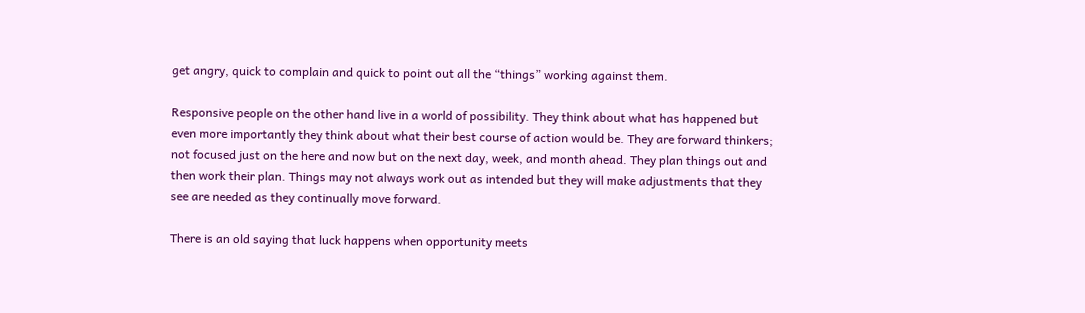get angry, quick to complain and quick to point out all the “things” working against them.

Responsive people on the other hand live in a world of possibility. They think about what has happened but even more importantly they think about what their best course of action would be. They are forward thinkers; not focused just on the here and now but on the next day, week, and month ahead. They plan things out and then work their plan. Things may not always work out as intended but they will make adjustments that they see are needed as they continually move forward.

There is an old saying that luck happens when opportunity meets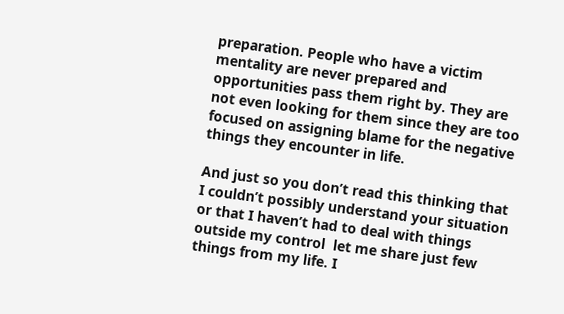preparation. People who have a victim mentality are never prepared and opportunities pass them right by. They are not even looking for them since they are too focused on assigning blame for the negative things they encounter in life.

And just so you don’t read this thinking that I couldn’t possibly understand your situation or that I haven’t had to deal with things outside my control  let me share just few things from my life. I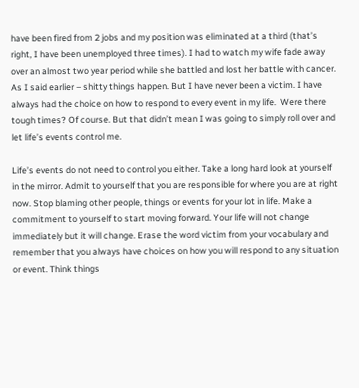have been fired from 2 jobs and my position was eliminated at a third (that’s right, I have been unemployed three times). I had to watch my wife fade away over an almost two year period while she battled and lost her battle with cancer. As I said earlier – shitty things happen. But I have never been a victim. I have always had the choice on how to respond to every event in my life.  Were there tough times? Of course. But that didn’t mean I was going to simply roll over and let life’s events control me.

Life’s events do not need to control you either. Take a long hard look at yourself in the mirror. Admit to yourself that you are responsible for where you are at right now. Stop blaming other people, things or events for your lot in life. Make a commitment to yourself to start moving forward. Your life will not change immediately but it will change. Erase the word victim from your vocabulary and remember that you always have choices on how you will respond to any situation or event. Think things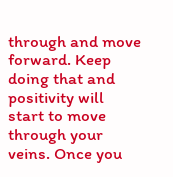through and move forward. Keep doing that and positivity will start to move through your veins. Once you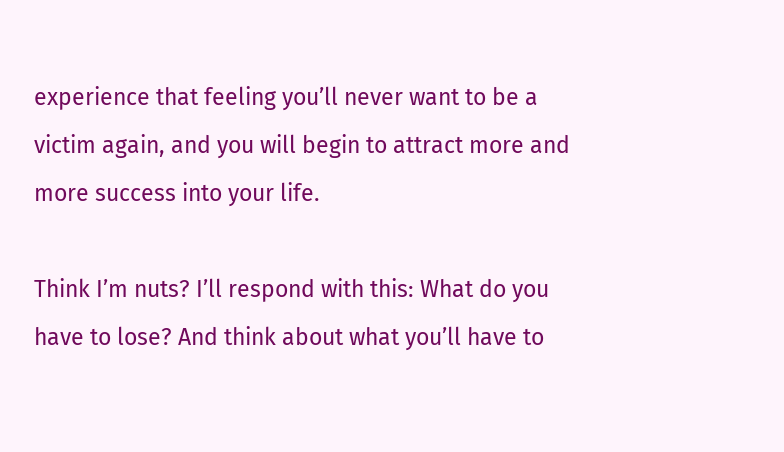experience that feeling you’ll never want to be a victim again, and you will begin to attract more and more success into your life.

Think I’m nuts? I’ll respond with this: What do you have to lose? And think about what you’ll have to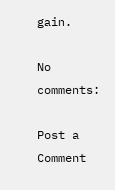gain.

No comments:

Post a Comment